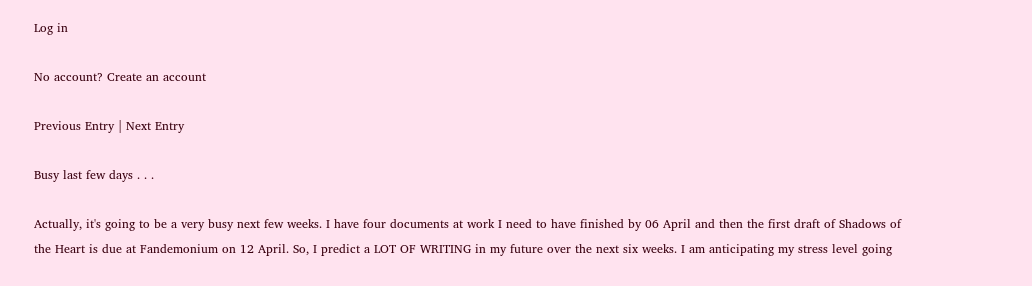Log in

No account? Create an account

Previous Entry | Next Entry

Busy last few days . . .

Actually, it's going to be a very busy next few weeks. I have four documents at work I need to have finished by 06 April and then the first draft of Shadows of the Heart is due at Fandemonium on 12 April. So, I predict a LOT OF WRITING in my future over the next six weeks. I am anticipating my stress level going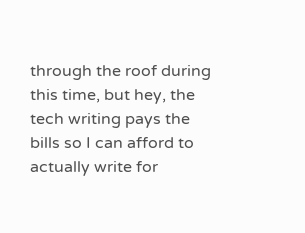through the roof during this time, but hey, the tech writing pays the bills so I can afford to actually write for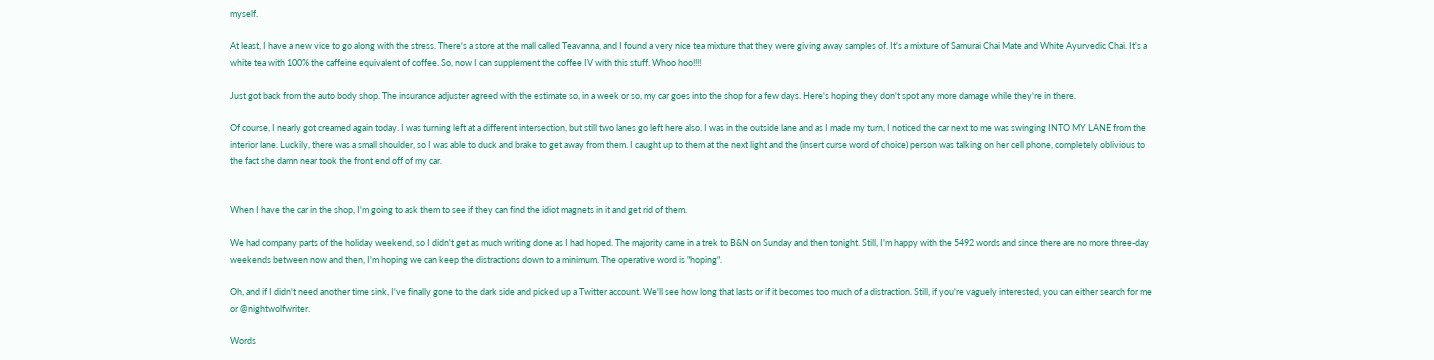myself.

At least, I have a new vice to go along with the stress. There's a store at the mall called Teavanna, and I found a very nice tea mixture that they were giving away samples of. It's a mixture of Samurai Chai Mate and White Ayurvedic Chai. It's a white tea with 100% the caffeine equivalent of coffee. So, now I can supplement the coffee IV with this stuff. Whoo hoo!!!!

Just got back from the auto body shop. The insurance adjuster agreed with the estimate so, in a week or so, my car goes into the shop for a few days. Here's hoping they don't spot any more damage while they're in there.

Of course, I nearly got creamed again today. I was turning left at a different intersection, but still two lanes go left here also. I was in the outside lane and as I made my turn, I noticed the car next to me was swinging INTO MY LANE from the interior lane. Luckily, there was a small shoulder, so I was able to duck and brake to get away from them. I caught up to them at the next light and the (insert curse word of choice) person was talking on her cell phone, completely oblivious to the fact she damn near took the front end off of my car.


When I have the car in the shop, I'm going to ask them to see if they can find the idiot magnets in it and get rid of them.

We had company parts of the holiday weekend, so I didn't get as much writing done as I had hoped. The majority came in a trek to B&N on Sunday and then tonight. Still, I'm happy with the 5492 words and since there are no more three-day weekends between now and then, I'm hoping we can keep the distractions down to a minimum. The operative word is "hoping".

Oh, and if I didn't need another time sink, I've finally gone to the dark side and picked up a Twitter account. We'll see how long that lasts or if it becomes too much of a distraction. Still, if you're vaguely interested, you can either search for me or @nightwolfwriter.

Words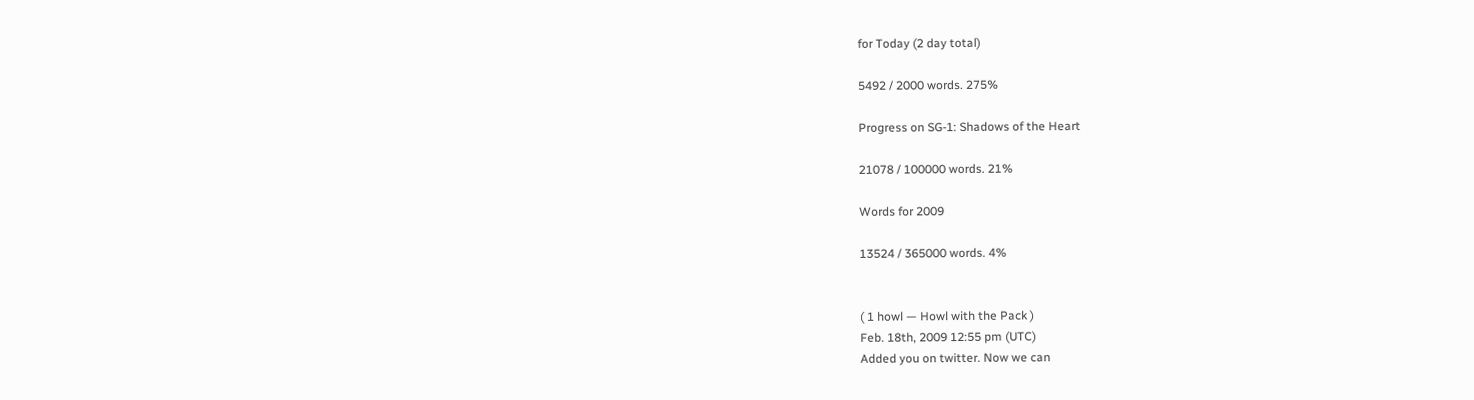for Today (2 day total)

5492 / 2000 words. 275%

Progress on SG-1: Shadows of the Heart

21078 / 100000 words. 21%

Words for 2009

13524 / 365000 words. 4%


( 1 howl — Howl with the Pack )
Feb. 18th, 2009 12:55 pm (UTC)
Added you on twitter. Now we can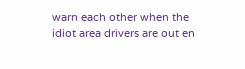warn each other when the idiot area drivers are out en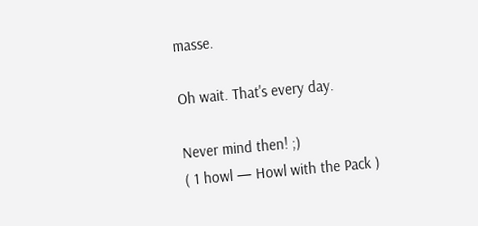masse.

Oh wait. That's every day.

Never mind then! ;)
( 1 howl — Howl with the Pack )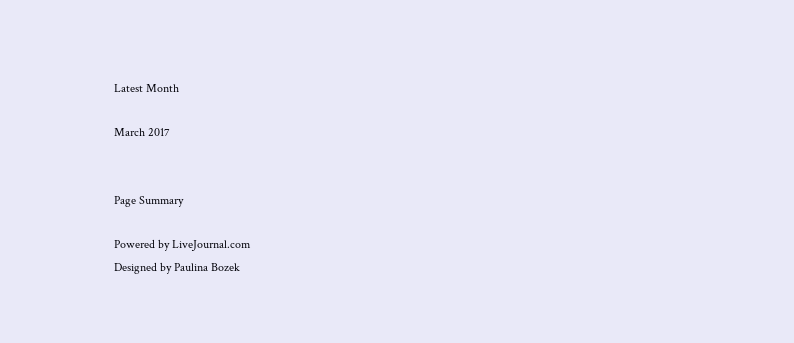Latest Month

March 2017


Page Summary

Powered by LiveJournal.com
Designed by Paulina Bozek